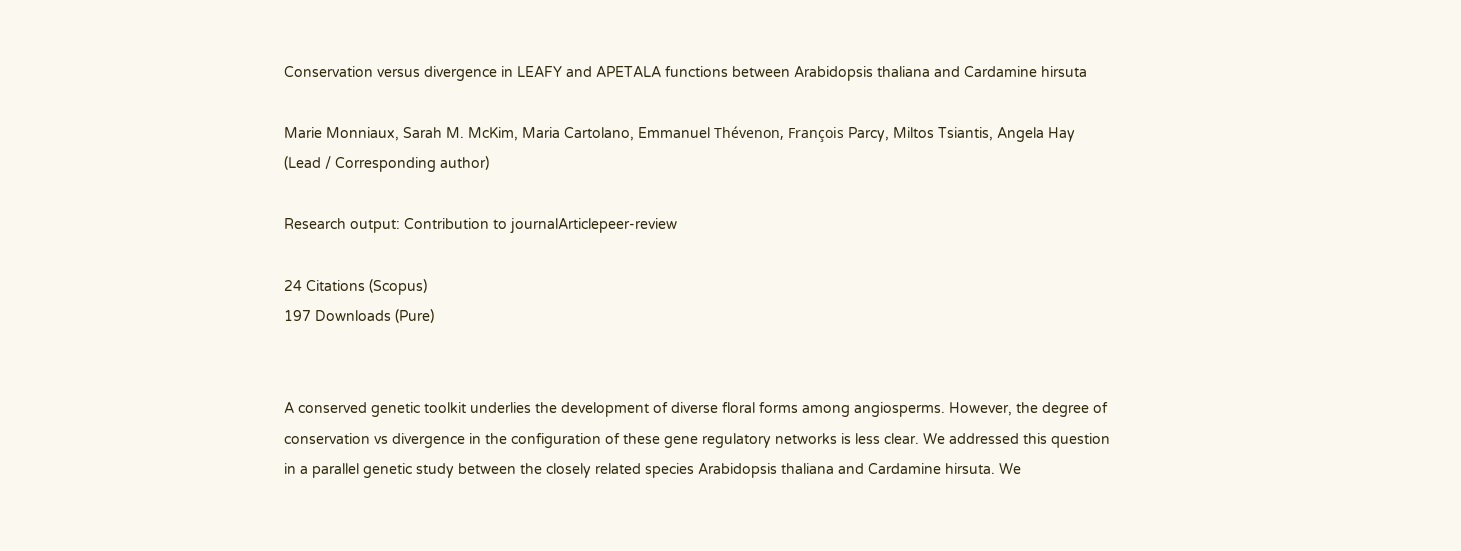Conservation versus divergence in LEAFY and APETALA functions between Arabidopsis thaliana and Cardamine hirsuta

Marie Monniaux, Sarah M. McKim, Maria Cartolano, Emmanuel Thévenon, François Parcy, Miltos Tsiantis, Angela Hay (Lead / Corresponding author)

Research output: Contribution to journalArticlepeer-review

24 Citations (Scopus)
197 Downloads (Pure)


A conserved genetic toolkit underlies the development of diverse floral forms among angiosperms. However, the degree of conservation vs divergence in the configuration of these gene regulatory networks is less clear. We addressed this question in a parallel genetic study between the closely related species Arabidopsis thaliana and Cardamine hirsuta. We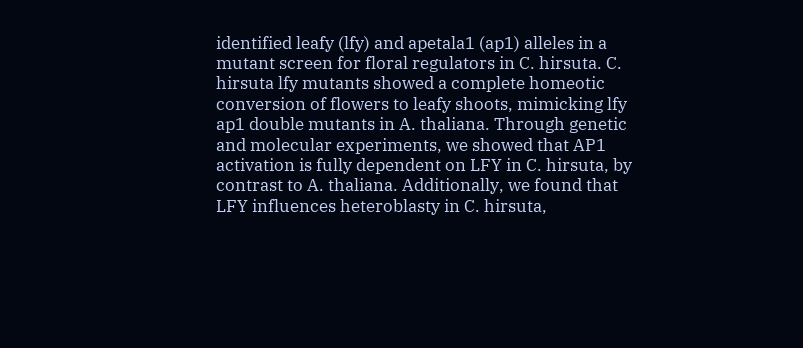identified leafy (lfy) and apetala1 (ap1) alleles in a mutant screen for floral regulators in C. hirsuta. C. hirsuta lfy mutants showed a complete homeotic conversion of flowers to leafy shoots, mimicking lfy ap1 double mutants in A. thaliana. Through genetic and molecular experiments, we showed that AP1 activation is fully dependent on LFY in C. hirsuta, by contrast to A. thaliana. Additionally, we found that LFY influences heteroblasty in C. hirsuta,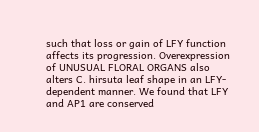such that loss or gain of LFY function affects its progression. Overexpression of UNUSUAL FLORAL ORGANS also alters C. hirsuta leaf shape in an LFY-dependent manner. We found that LFY and AP1 are conserved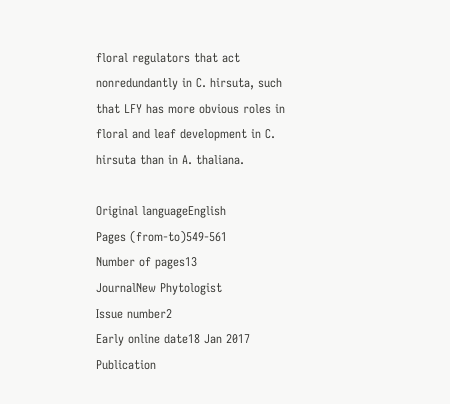floral regulators that act nonredundantly in C. hirsuta, such that LFY has more obvious roles in floral and leaf development in C. hirsuta than in A. thaliana.

Original languageEnglish
Pages (from-to)549-561
Number of pages13
JournalNew Phytologist
Issue number2
Early online date18 Jan 2017
Publication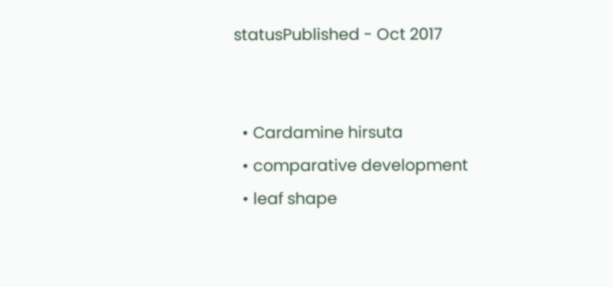statusPublished - Oct 2017


  • Cardamine hirsuta
  • comparative development
  • leaf shape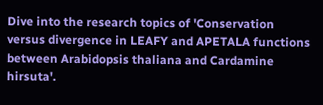Dive into the research topics of 'Conservation versus divergence in LEAFY and APETALA functions between Arabidopsis thaliana and Cardamine hirsuta'.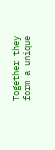Together they form a unique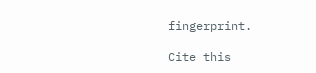fingerprint.

Cite this